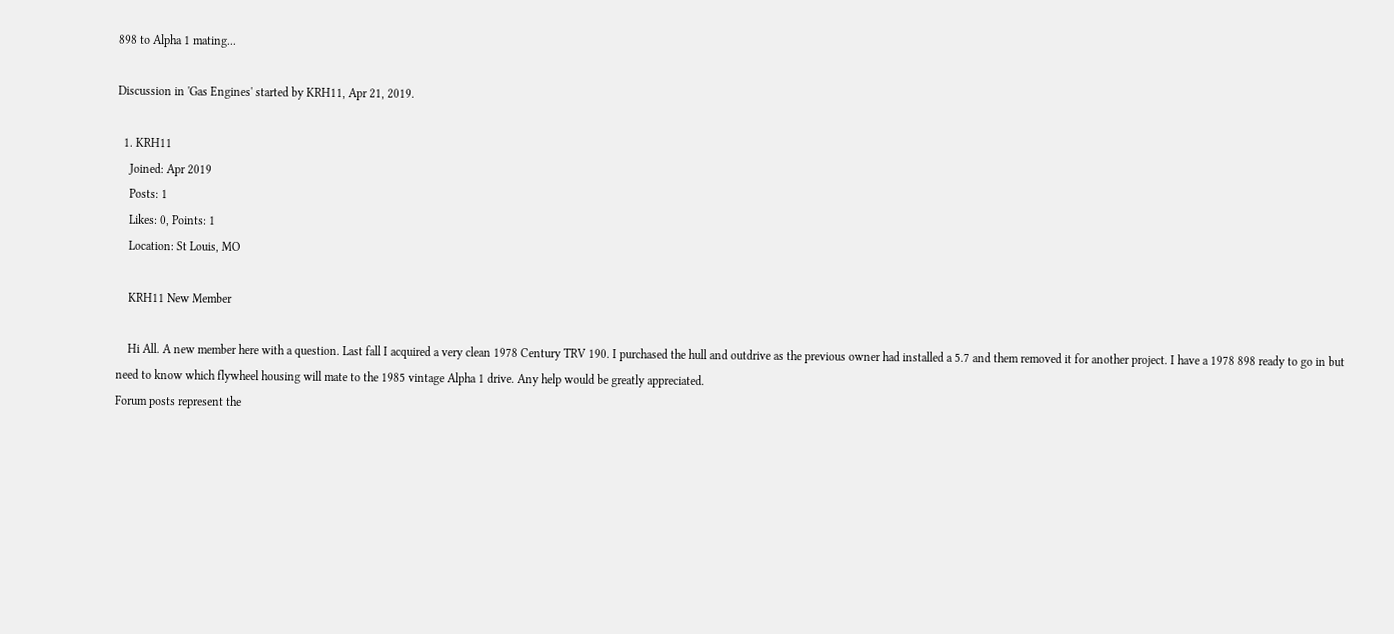898 to Alpha 1 mating...

Discussion in 'Gas Engines' started by KRH11, Apr 21, 2019.

  1. KRH11
    Joined: Apr 2019
    Posts: 1
    Likes: 0, Points: 1
    Location: St Louis, MO

    KRH11 New Member

    Hi All. A new member here with a question. Last fall I acquired a very clean 1978 Century TRV 190. I purchased the hull and outdrive as the previous owner had installed a 5.7 and them removed it for another project. I have a 1978 898 ready to go in but need to know which flywheel housing will mate to the 1985 vintage Alpha 1 drive. Any help would be greatly appreciated.
Forum posts represent the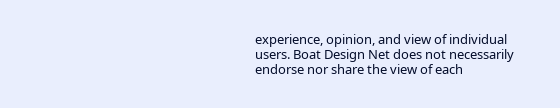experience, opinion, and view of individual users. Boat Design Net does not necessarily endorse nor share the view of each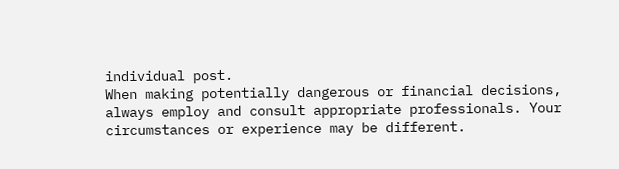individual post.
When making potentially dangerous or financial decisions, always employ and consult appropriate professionals. Your circumstances or experience may be different.